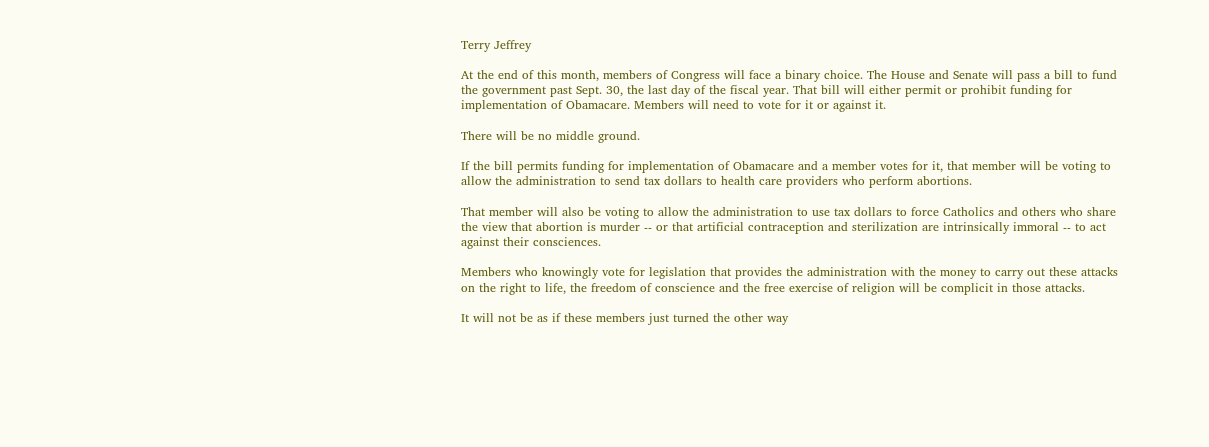Terry Jeffrey

At the end of this month, members of Congress will face a binary choice. The House and Senate will pass a bill to fund the government past Sept. 30, the last day of the fiscal year. That bill will either permit or prohibit funding for implementation of Obamacare. Members will need to vote for it or against it.

There will be no middle ground.

If the bill permits funding for implementation of Obamacare and a member votes for it, that member will be voting to allow the administration to send tax dollars to health care providers who perform abortions.

That member will also be voting to allow the administration to use tax dollars to force Catholics and others who share the view that abortion is murder -- or that artificial contraception and sterilization are intrinsically immoral -- to act against their consciences.

Members who knowingly vote for legislation that provides the administration with the money to carry out these attacks on the right to life, the freedom of conscience and the free exercise of religion will be complicit in those attacks.

It will not be as if these members just turned the other way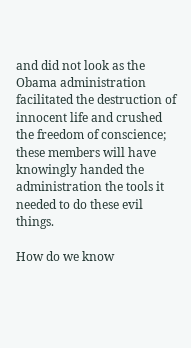and did not look as the Obama administration facilitated the destruction of innocent life and crushed the freedom of conscience; these members will have knowingly handed the administration the tools it needed to do these evil things.

How do we know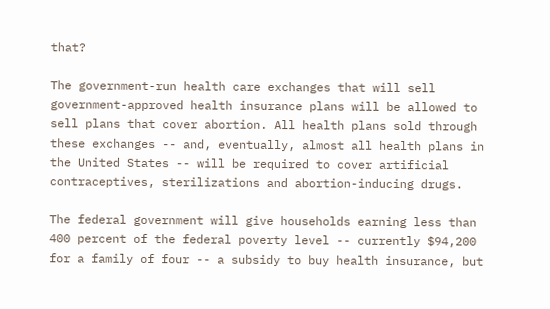that?

The government-run health care exchanges that will sell government-approved health insurance plans will be allowed to sell plans that cover abortion. All health plans sold through these exchanges -- and, eventually, almost all health plans in the United States -- will be required to cover artificial contraceptives, sterilizations and abortion-inducing drugs.

The federal government will give households earning less than 400 percent of the federal poverty level -- currently $94,200 for a family of four -- a subsidy to buy health insurance, but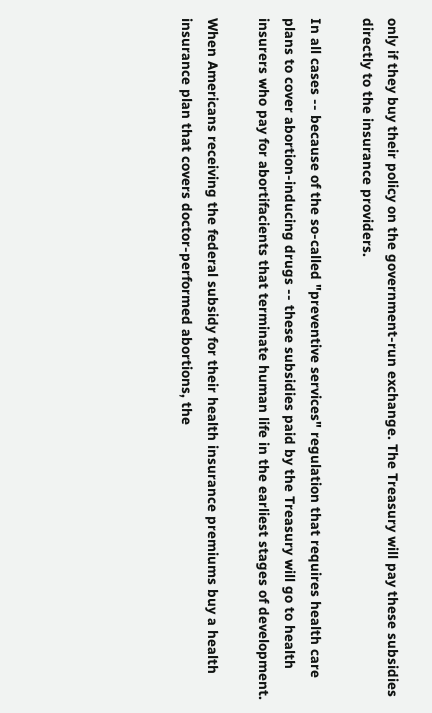only if they buy their policy on the government-run exchange. The Treasury will pay these subsidies directly to the insurance providers.

In all cases -- because of the so-called "preventive services" regulation that requires health care plans to cover abortion-inducing drugs -- these subsidies paid by the Treasury will go to health insurers who pay for abortifacients that terminate human life in the earliest stages of development.

When Americans receiving the federal subsidy for their health insurance premiums buy a health insurance plan that covers doctor-performed abortions, the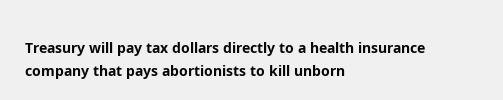Treasury will pay tax dollars directly to a health insurance company that pays abortionists to kill unborn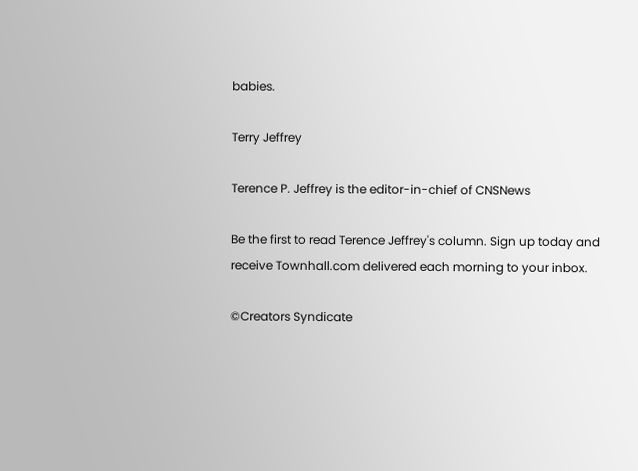babies.

Terry Jeffrey

Terence P. Jeffrey is the editor-in-chief of CNSNews

Be the first to read Terence Jeffrey's column. Sign up today and receive Townhall.com delivered each morning to your inbox.

©Creators Syndicate